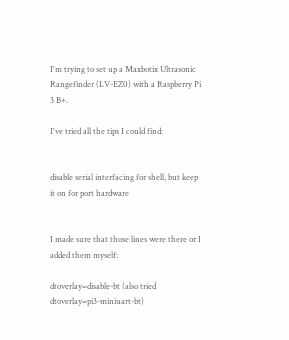I'm trying to set up a Maxbotix Ultrasonic Rangefinder (LV-EZ0) with a Raspberry Pi 3 B+.

I've tried all the tips I could find:


disable serial interfacing for shell, but keep it on for port hardware


I made sure that those lines were there or I added them myself:

dtoverlay=disable-bt (also tried dtoverlay=pi3-miniuart-bt)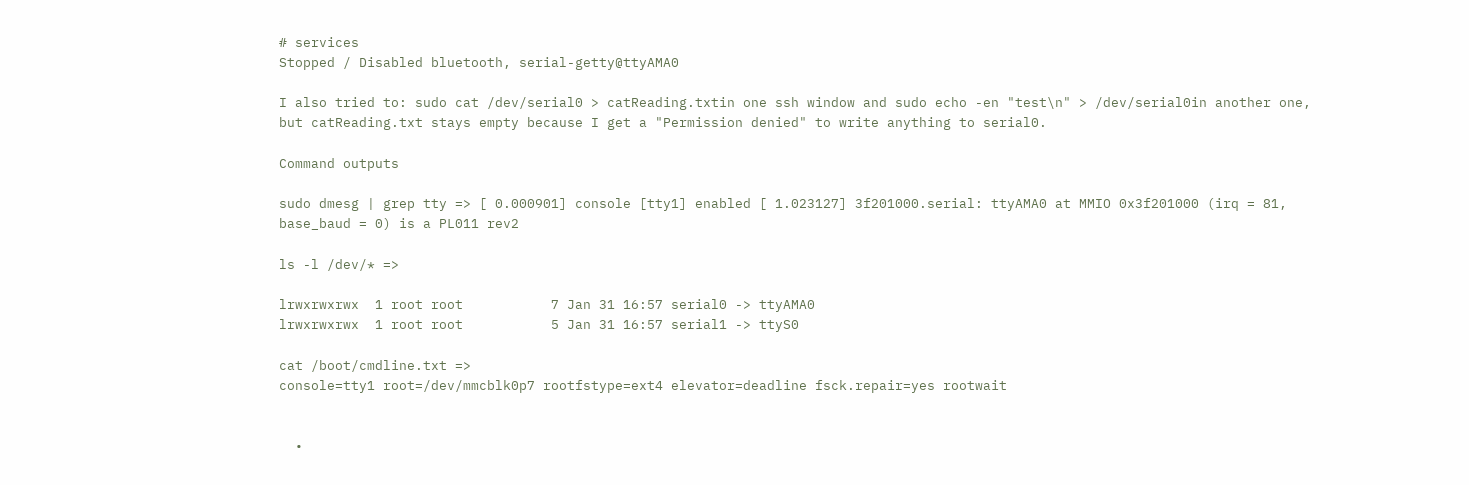# services
Stopped / Disabled bluetooth, serial-getty@ttyAMA0

I also tried to: sudo cat /dev/serial0 > catReading.txtin one ssh window and sudo echo -en "test\n" > /dev/serial0in another one, but catReading.txt stays empty because I get a "Permission denied" to write anything to serial0.

Command outputs

sudo dmesg | grep tty => [ 0.000901] console [tty1] enabled [ 1.023127] 3f201000.serial: ttyAMA0 at MMIO 0x3f201000 (irq = 81, base_baud = 0) is a PL011 rev2

ls -l /dev/* =>

lrwxrwxrwx  1 root root           7 Jan 31 16:57 serial0 -> ttyAMA0
lrwxrwxrwx  1 root root           5 Jan 31 16:57 serial1 -> ttyS0

cat /boot/cmdline.txt =>
console=tty1 root=/dev/mmcblk0p7 rootfstype=ext4 elevator=deadline fsck.repair=yes rootwait


  •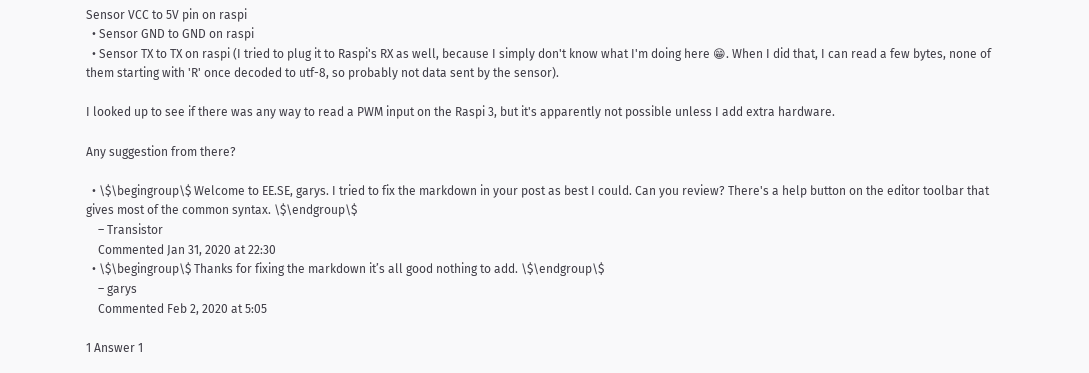Sensor VCC to 5V pin on raspi
  • Sensor GND to GND on raspi
  • Sensor TX to TX on raspi (I tried to plug it to Raspi's RX as well, because I simply don't know what I'm doing here 😁. When I did that, I can read a few bytes, none of them starting with 'R' once decoded to utf-8, so probably not data sent by the sensor).

I looked up to see if there was any way to read a PWM input on the Raspi 3, but it's apparently not possible unless I add extra hardware.

Any suggestion from there?

  • \$\begingroup\$ Welcome to EE.SE, garys. I tried to fix the markdown in your post as best I could. Can you review? There's a help button on the editor toolbar that gives most of the common syntax. \$\endgroup\$
    – Transistor
    Commented Jan 31, 2020 at 22:30
  • \$\begingroup\$ Thanks for fixing the markdown it’s all good nothing to add. \$\endgroup\$
    – garys
    Commented Feb 2, 2020 at 5:05

1 Answer 1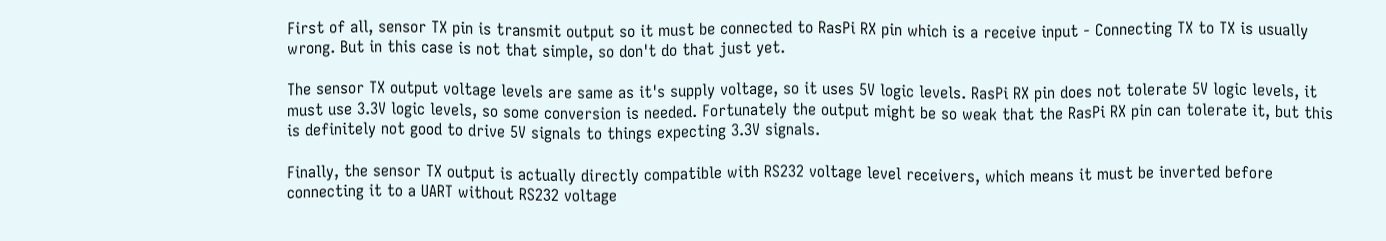First of all, sensor TX pin is transmit output so it must be connected to RasPi RX pin which is a receive input - Connecting TX to TX is usually wrong. But in this case is not that simple, so don't do that just yet.

The sensor TX output voltage levels are same as it's supply voltage, so it uses 5V logic levels. RasPi RX pin does not tolerate 5V logic levels, it must use 3.3V logic levels, so some conversion is needed. Fortunately the output might be so weak that the RasPi RX pin can tolerate it, but this is definitely not good to drive 5V signals to things expecting 3.3V signals.

Finally, the sensor TX output is actually directly compatible with RS232 voltage level receivers, which means it must be inverted before connecting it to a UART without RS232 voltage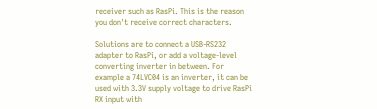receiver such as RasPi. This is the reason you don't receive correct characters.

Solutions are to connect a USB-RS232 adapter to RasPi, or add a voltage-level converting inverter in between. For example a 74LVC04 is an inverter, it can be used with 3.3V supply voltage to drive RasPi RX input with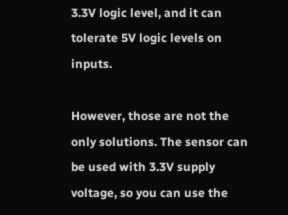3.3V logic level, and it can tolerate 5V logic levels on inputs.

However, those are not the only solutions. The sensor can be used with 3.3V supply voltage, so you can use the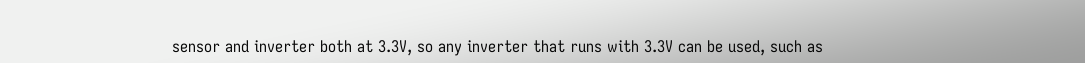sensor and inverter both at 3.3V, so any inverter that runs with 3.3V can be used, such as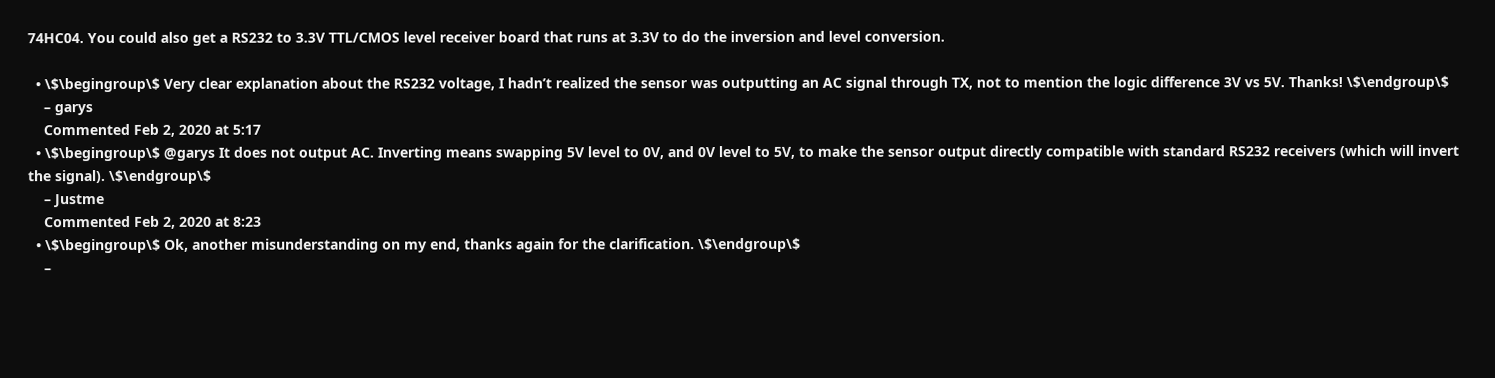74HC04. You could also get a RS232 to 3.3V TTL/CMOS level receiver board that runs at 3.3V to do the inversion and level conversion.

  • \$\begingroup\$ Very clear explanation about the RS232 voltage, I hadn’t realized the sensor was outputting an AC signal through TX, not to mention the logic difference 3V vs 5V. Thanks! \$\endgroup\$
    – garys
    Commented Feb 2, 2020 at 5:17
  • \$\begingroup\$ @garys It does not output AC. Inverting means swapping 5V level to 0V, and 0V level to 5V, to make the sensor output directly compatible with standard RS232 receivers (which will invert the signal). \$\endgroup\$
    – Justme
    Commented Feb 2, 2020 at 8:23
  • \$\begingroup\$ Ok, another misunderstanding on my end, thanks again for the clarification. \$\endgroup\$
    –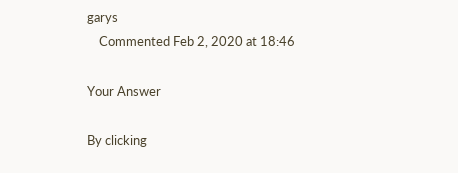garys
    Commented Feb 2, 2020 at 18:46

Your Answer

By clicking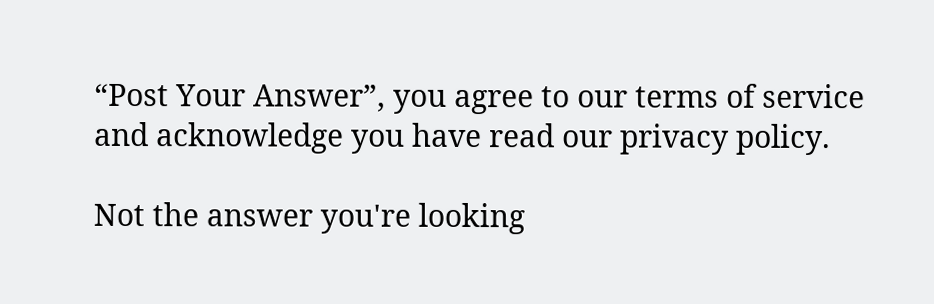“Post Your Answer”, you agree to our terms of service and acknowledge you have read our privacy policy.

Not the answer you're looking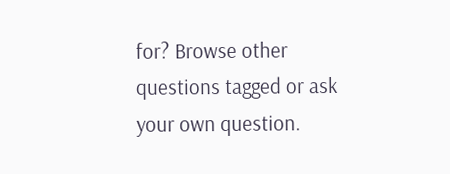for? Browse other questions tagged or ask your own question.